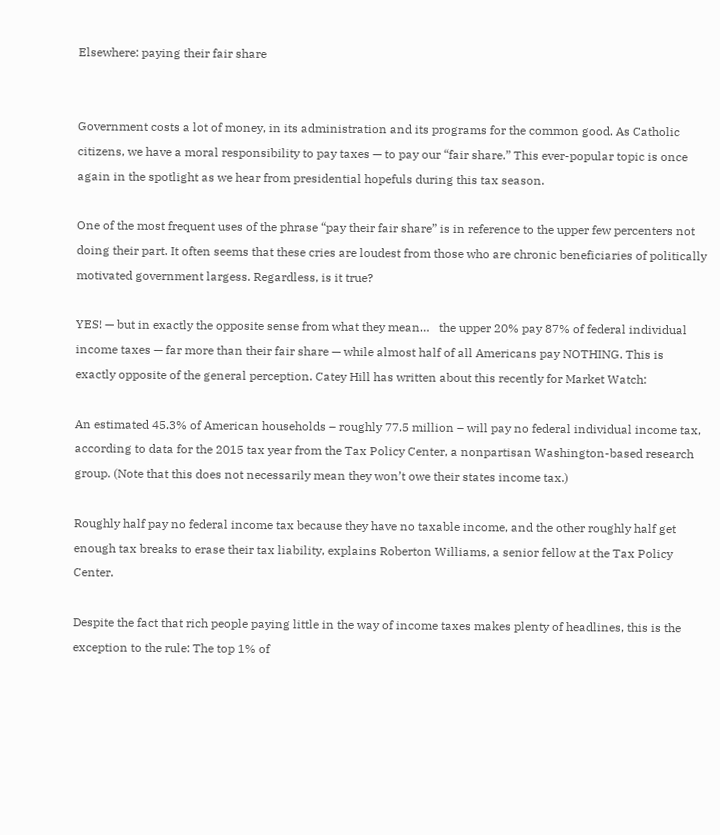Elsewhere: paying their fair share


Government costs a lot of money, in its administration and its programs for the common good. As Catholic citizens, we have a moral responsibility to pay taxes — to pay our “fair share.” This ever-popular topic is once again in the spotlight as we hear from presidential hopefuls during this tax season.

One of the most frequent uses of the phrase “pay their fair share” is in reference to the upper few percenters not doing their part. It often seems that these cries are loudest from those who are chronic beneficiaries of politically motivated government largess. Regardless, is it true?

YES! — but in exactly the opposite sense from what they mean…   the upper 20% pay 87% of federal individual income taxes — far more than their fair share — while almost half of all Americans pay NOTHING. This is exactly opposite of the general perception. Catey Hill has written about this recently for Market Watch:

An estimated 45.3% of American households – roughly 77.5 million – will pay no federal individual income tax, according to data for the 2015 tax year from the Tax Policy Center, a nonpartisan Washington-based research group. (Note that this does not necessarily mean they won’t owe their states income tax.)

Roughly half pay no federal income tax because they have no taxable income, and the other roughly half get enough tax breaks to erase their tax liability, explains Roberton Williams, a senior fellow at the Tax Policy Center.

Despite the fact that rich people paying little in the way of income taxes makes plenty of headlines, this is the exception to the rule: The top 1% of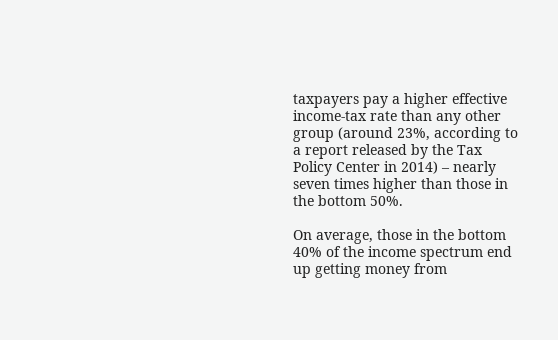taxpayers pay a higher effective income-tax rate than any other group (around 23%, according to a report released by the Tax Policy Center in 2014) – nearly seven times higher than those in the bottom 50%.

On average, those in the bottom 40% of the income spectrum end up getting money from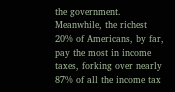the government. Meanwhile, the richest 20% of Americans, by far, pay the most in income taxes, forking over nearly 87% of all the income tax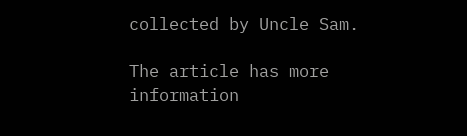collected by Uncle Sam.

The article has more information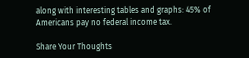along with interesting tables and graphs: 45% of Americans pay no federal income tax.

Share Your Thoughts